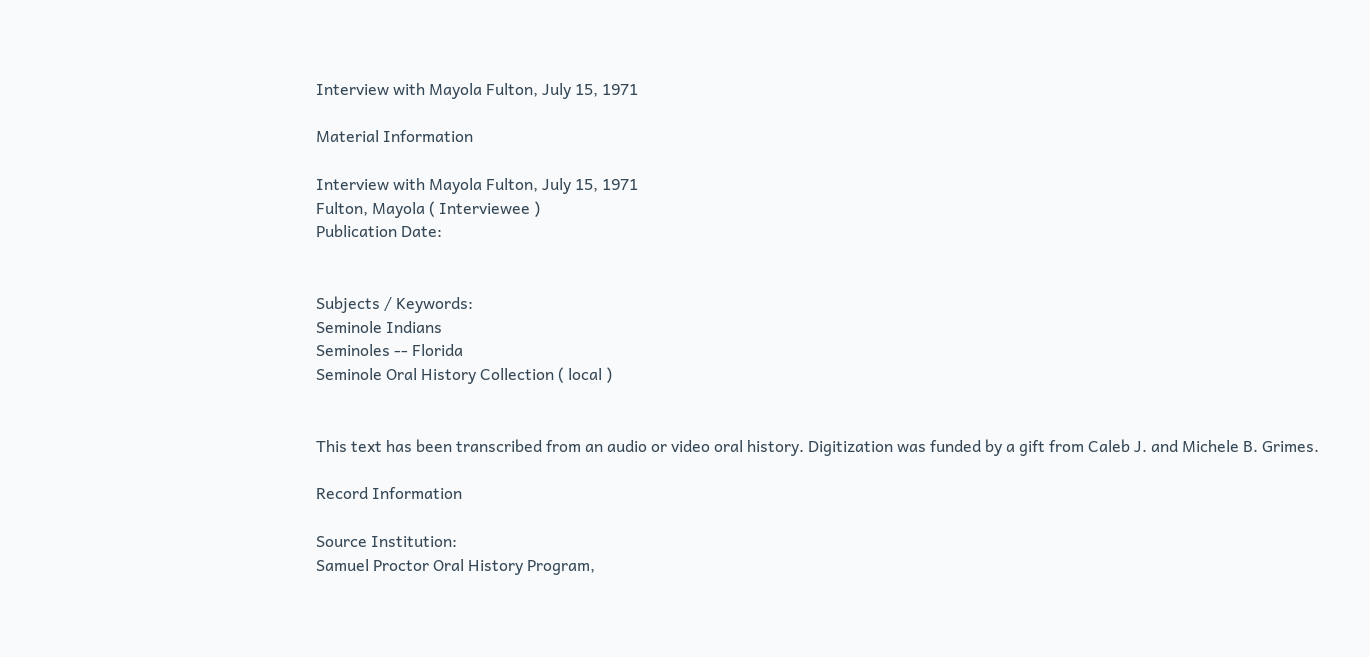Interview with Mayola Fulton, July 15, 1971

Material Information

Interview with Mayola Fulton, July 15, 1971
Fulton, Mayola ( Interviewee )
Publication Date:


Subjects / Keywords:
Seminole Indians
Seminoles -- Florida
Seminole Oral History Collection ( local )


This text has been transcribed from an audio or video oral history. Digitization was funded by a gift from Caleb J. and Michele B. Grimes.

Record Information

Source Institution:
Samuel Proctor Oral History Program,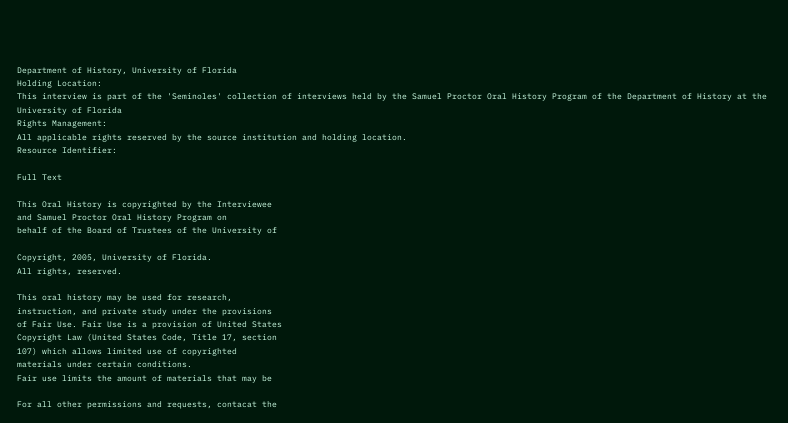Department of History, University of Florida
Holding Location:
This interview is part of the 'Seminoles' collection of interviews held by the Samuel Proctor Oral History Program of the Department of History at the University of Florida
Rights Management:
All applicable rights reserved by the source institution and holding location.
Resource Identifier:

Full Text

This Oral History is copyrighted by the Interviewee
and Samuel Proctor Oral History Program on
behalf of the Board of Trustees of the University of

Copyright, 2005, University of Florida.
All rights, reserved.

This oral history may be used for research,
instruction, and private study under the provisions
of Fair Use. Fair Use is a provision of United States
Copyright Law (United States Code, Title 17, section
107) which allows limited use of copyrighted
materials under certain conditions.
Fair use limits the amount of materials that may be

For all other permissions and requests, contacat the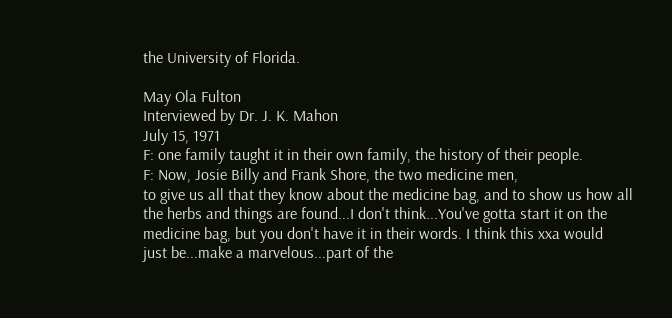the University of Florida.

May Ola Fulton
Interviewed by Dr. J. K. Mahon
July 15, 1971
F: one family taught it in their own family, the history of their people.
F: Now, Josie Billy and Frank Shore, the two medicine men,
to give us all that they know about the medicine bag, and to show us how all
the herbs and things are found...I don't think...You've gotta start it on the
medicine bag, but you don't have it in their words. I think this xxa would
just be...make a marvelous...part of the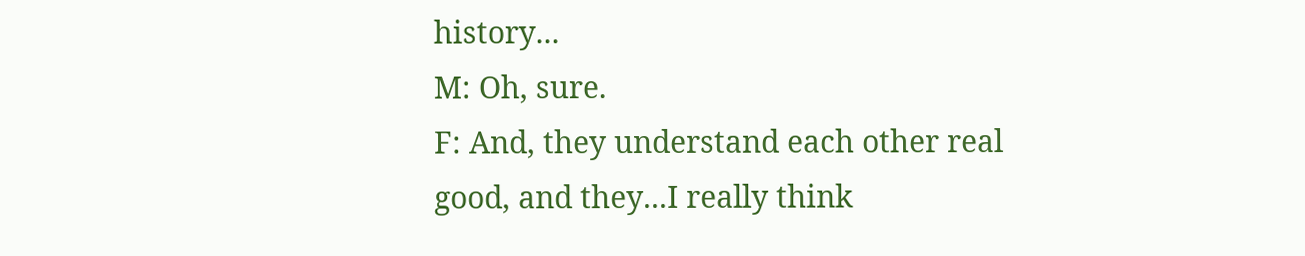history...
M: Oh, sure.
F: And, they understand each other real good, and they...I really think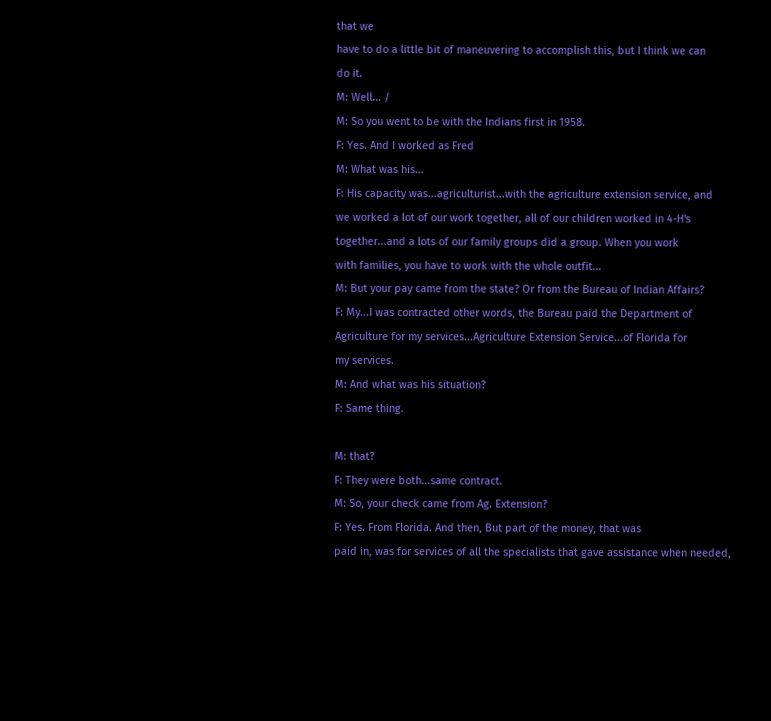that we
have to do a little bit of maneuvering to accomplish this, but I think we can
do it.
M: Well... /
M: So you went to be with the Indians first in 1958.
F: Yes. And I worked as Fred
M: What was his...
F: His capacity was...agriculturist...with the agriculture extension service, and
we worked a lot of our work together, all of our children worked in 4-H's
together...and a lots of our family groups did a group. When you work
with families, you have to work with the whole outfit...
M: But your pay came from the state? Or from the Bureau of Indian Affairs?
F: My...I was contracted other words, the Bureau paid the Department of
Agriculture for my services...Agriculture Extension Service...of Florida for
my services.
M: And what was his situation?
F: Same thing.

M: that?
F: They were both...same contract.
M: So, your check came from Ag. Extension?
F: Yes. From Florida. And then, But part of the money, that was
paid in, was for services of all the specialists that gave assistance when needed,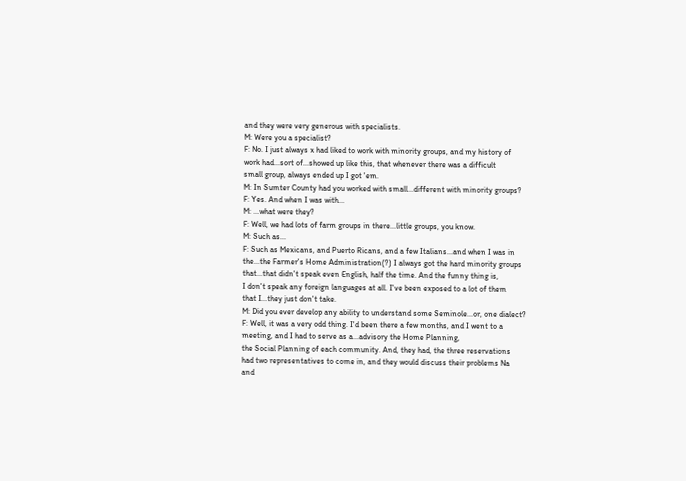and they were very generous with specialists.
M: Were you a specialist?
F: No. I just always x had liked to work with minority groups, and my history of
work had...sort of...showed up like this, that whenever there was a difficult
small group, always ended up I got 'em.
M: In Sumter County had you worked with small...different with minority groups?
F: Yes. And when I was with...
M: ...what were they?
F: Well, we had lots of farm groups in there...little groups, you know.
M: Such as...
F: Such as Mexicans, and Puerto Ricans, and a few Italians...and when I was in
the...the Farmer's Home Administration(?) I always got the hard minority groups
that...that didn't speak even English, half the time. And the funny thing is,
I don't speak any foreign languages at all. I've been exposed to a lot of them
that I...they just don't take.
M: Did you ever develop any ability to understand some Seminole...or, one dialect?
F: Well, it was a very odd thing. I'd been there a few months, and I went to a
meeting, and I had to serve as a...advisory the Home Planning,
the Social Planning of each community. And, they had, the three reservations
had two representatives to come in, and they would discuss their problems Na
and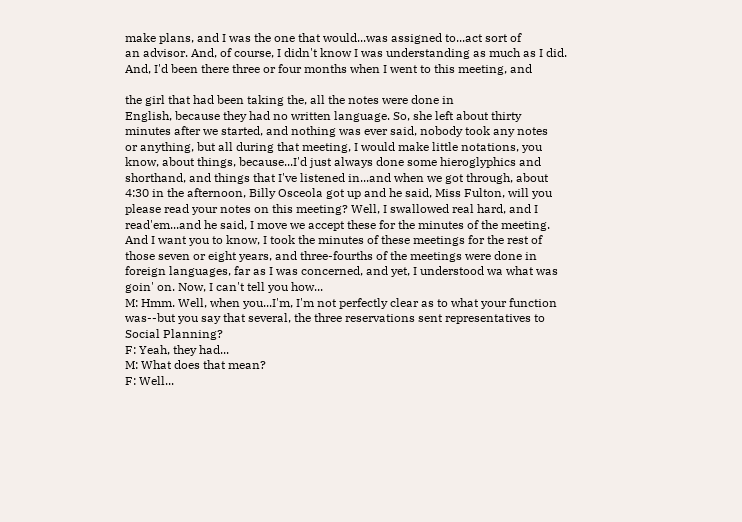make plans, and I was the one that would...was assigned to...act sort of
an advisor. And, of course, I didn't know I was understanding as much as I did.
And, I'd been there three or four months when I went to this meeting, and

the girl that had been taking the, all the notes were done in
English, because they had no written language. So, she left about thirty
minutes after we started, and nothing was ever said, nobody took any notes
or anything, but all during that meeting, I would make little notations, you
know, about things, because...I'd just always done some hieroglyphics and
shorthand, and things that I've listened in...and when we got through, about
4:30 in the afternoon, Billy Osceola got up and he said, Miss Fulton, will you
please read your notes on this meeting? Well, I swallowed real hard, and I
read'em...and he said, I move we accept these for the minutes of the meeting.
And I want you to know, I took the minutes of these meetings for the rest of
those seven or eight years, and three-fourths of the meetings were done in
foreign languages, far as I was concerned, and yet, I understood wa what was
goin' on. Now, I can't tell you how...
M: Hmm. Well, when you...I'm, I'm not perfectly clear as to what your function
was--but you say that several, the three reservations sent representatives to
Social Planning?
F: Yeah, they had...
M: What does that mean?
F: Well...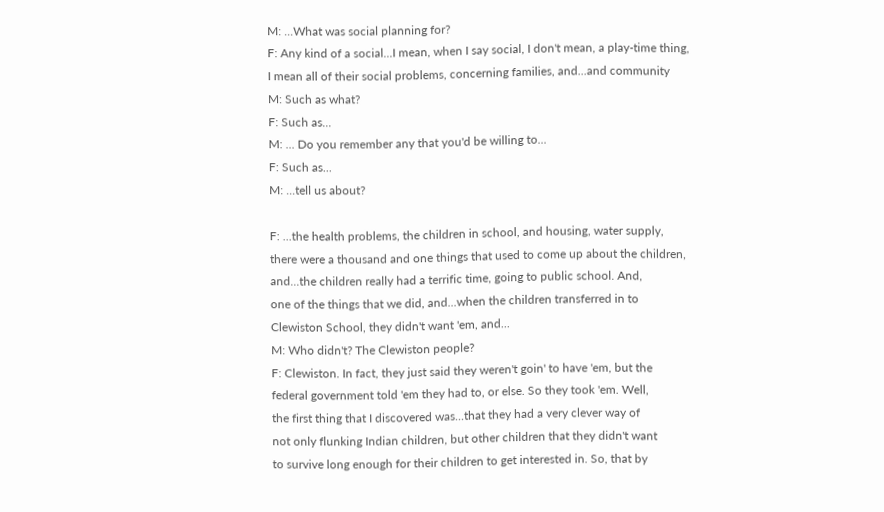M: ...What was social planning for?
F: Any kind of a social...I mean, when I say social, I don't mean, a play-time thing,
I mean all of their social problems, concerning families, and...and community
M: Such as what?
F: Such as...
M: ... Do you remember any that you'd be willing to...
F: Such as...
M: ...tell us about?

F: ...the health problems, the children in school, and housing, water supply,
there were a thousand and one things that used to come up about the children,
and...the children really had a terrific time, going to public school. And,
one of the things that we did, and...when the children transferred in to
Clewiston School, they didn't want 'em, and...
M: Who didn't? The Clewiston people?
F: Clewiston. In fact, they just said they weren't goin' to have 'em, but the
federal government told 'em they had to, or else. So they took 'em. Well,
the first thing that I discovered was...that they had a very clever way of
not only flunking Indian children, but other children that they didn't want
to survive long enough for their children to get interested in. So, that by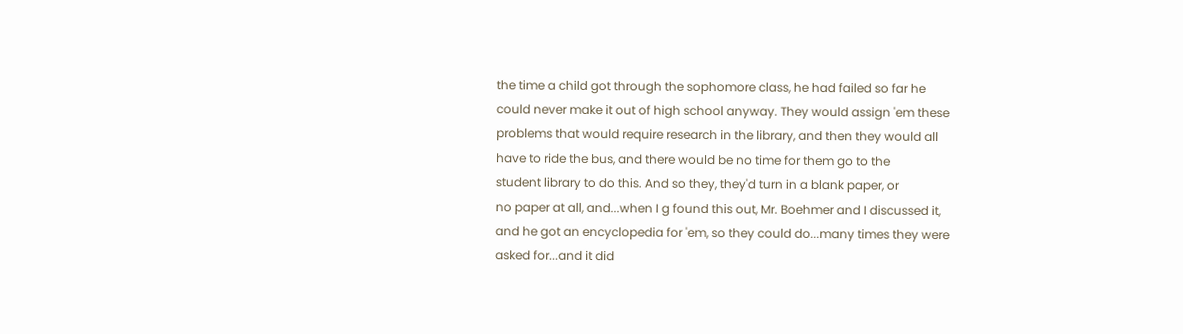the time a child got through the sophomore class, he had failed so far he
could never make it out of high school anyway. They would assign 'em these
problems that would require research in the library, and then they would all
have to ride the bus, and there would be no time for them go to the
student library to do this. And so they, they'd turn in a blank paper, or
no paper at all, and...when I g found this out, Mr. Boehmer and I discussed it,
and he got an encyclopedia for 'em, so they could do...many times they were
asked for...and it did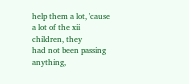help them a lot, 'cause a lot of the xii children, they
had not been passing anything,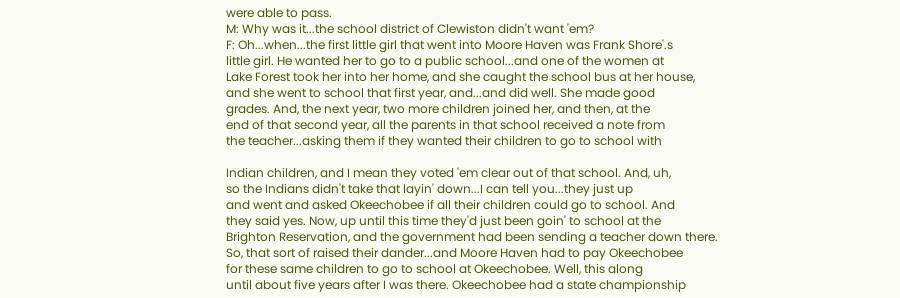were able to pass.
M: Why was it...the school district of Clewiston didn't want 'em?
F: Oh...when...the first little girl that went into Moore Haven was Frank Shore'.s
little girl. He wanted her to go to a public school...and one of the women at
Lake Forest took her into her home, and she caught the school bus at her house,
and she went to school that first year, and...and did well. She made good
grades. And, the next year, two more children joined her, and then, at the
end of that second year, all the parents in that school received a note from
the teacher...asking them if they wanted their children to go to school with

Indian children, and I mean they voted 'em clear out of that school. And, uh,
so the Indians didn't take that layin' down...I can tell you...they just up
and went and asked Okeechobee if all their children could go to school. And
they said yes. Now, up until this time they'd just been goin' to school at the
Brighton Reservation, and the government had been sending a teacher down there.
So, that sort of raised their dander...and Moore Haven had to pay Okeechobee
for these same children to go to school at Okeechobee. Well, this along
until about five years after I was there. Okeechobee had a state championship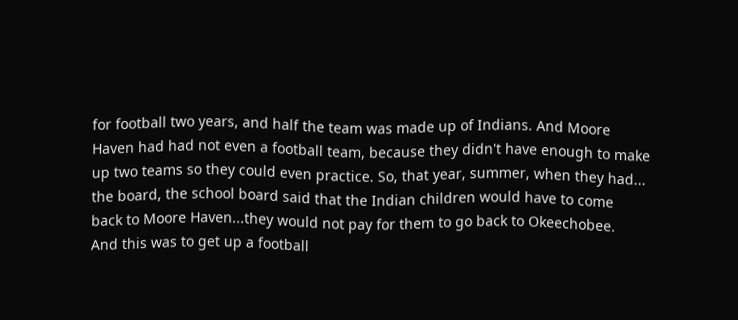for football two years, and half the team was made up of Indians. And Moore
Haven had had not even a football team, because they didn't have enough to make
up two teams so they could even practice. So, that year, summer, when they had...
the board, the school board said that the Indian children would have to come
back to Moore Haven...they would not pay for them to go back to Okeechobee.
And this was to get up a football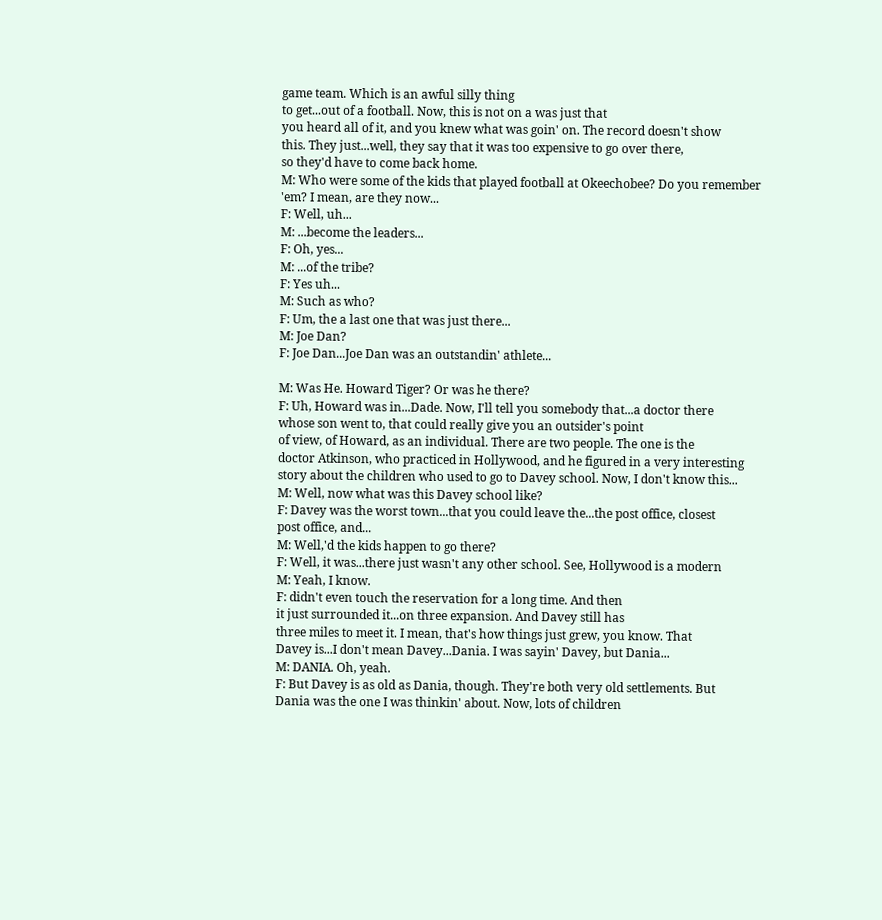game team. Which is an awful silly thing
to get...out of a football. Now, this is not on a was just that
you heard all of it, and you knew what was goin' on. The record doesn't show
this. They just...well, they say that it was too expensive to go over there,
so they'd have to come back home.
M: Who were some of the kids that played football at Okeechobee? Do you remember
'em? I mean, are they now...
F: Well, uh...
M: ...become the leaders...
F: Oh, yes...
M: ...of the tribe?
F: Yes uh...
M: Such as who?
F: Um, the a last one that was just there...
M: Joe Dan?
F: Joe Dan...Joe Dan was an outstandin' athlete...

M: Was He. Howard Tiger? Or was he there?
F: Uh, Howard was in...Dade. Now, I'll tell you somebody that...a doctor there
whose son went to, that could really give you an outsider's point
of view, of Howard, as an individual. There are two people. The one is the
doctor Atkinson, who practiced in Hollywood, and he figured in a very interesting
story about the children who used to go to Davey school. Now, I don't know this...
M: Well, now what was this Davey school like?
F: Davey was the worst town...that you could leave the...the post office, closest
post office, and...
M: Well,'d the kids happen to go there?
F: Well, it was...there just wasn't any other school. See, Hollywood is a modern
M: Yeah, I know.
F: didn't even touch the reservation for a long time. And then
it just surrounded it...on three expansion. And Davey still has
three miles to meet it. I mean, that's how things just grew, you know. That
Davey is...I don't mean Davey...Dania. I was sayin' Davey, but Dania...
M: DANIA. Oh, yeah.
F: But Davey is as old as Dania, though. They're both very old settlements. But
Dania was the one I was thinkin' about. Now, lots of children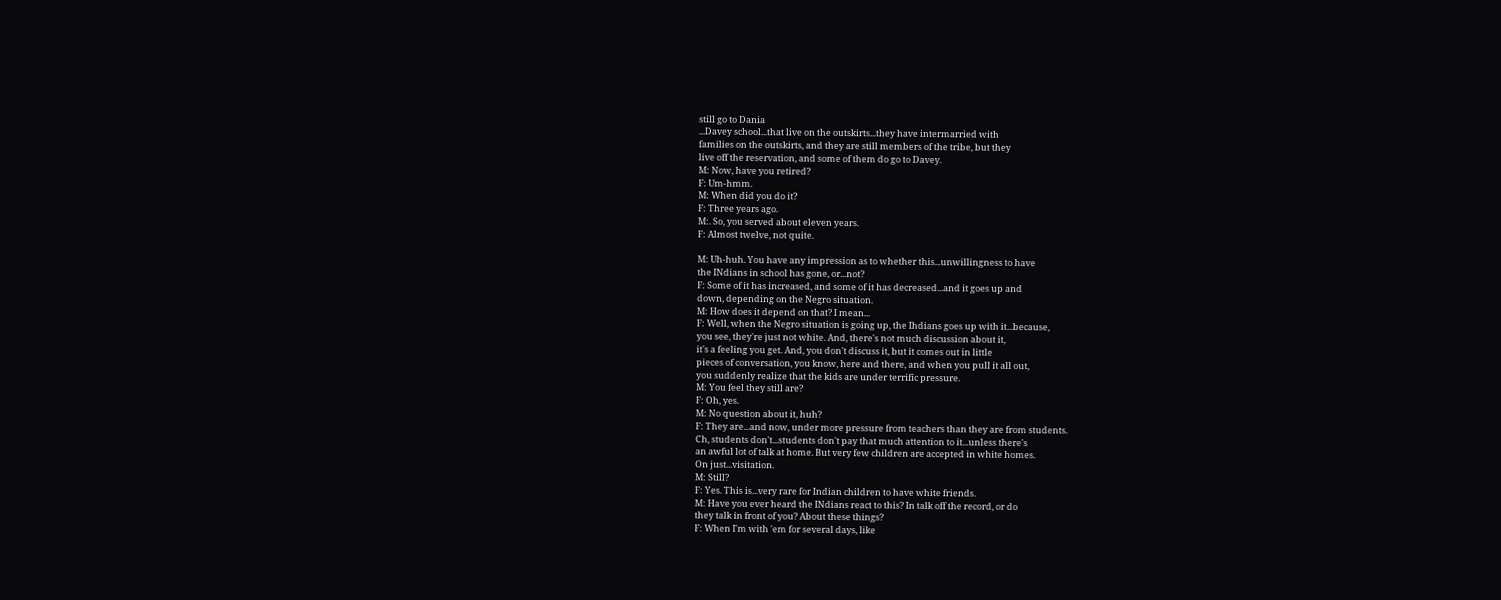still go to Dania
...Davey school...that live on the outskirts...they have intermarried with
families on the outskirts, and they are still members of the tribe, but they
live off the reservation, and some of them do go to Davey.
M: Now, have you retired?
F: Um-hmm.
M: When did you do it?
F: Three years ago.
M:. So, you served about eleven years.
F: Almost twelve, not quite.

M: Uh-huh. You have any impression as to whether this...unwillingness to have
the INdians in school has gone, or...not?
F: Some of it has increased, and some of it has decreased...and it goes up and
down, depending on the Negro situation.
M: How does it depend on that? I mean...
F: Well, when the Negro situation is going up, the Ihdians goes up with it...because,
you see, they're just not white. And, there's not much discussion about it,
it's a feeling you get. And, you don't discuss it, but it comes out in little
pieces of conversation, you know, here and there, and when you pull it all out,
you suddenly realize that the kids are under terrific pressure.
M: You feel they still are?
F: Oh, yes.
M: No question about it, huh?
F: They are...and now, under more pressure from teachers than they are from students.
Ch, students don't...students don't pay that much attention to it...unless there's
an awful lot of talk at home. But very few children are accepted in white homes.
On just...visitation.
M: Still?
F: Yes. This is...very rare for Indian children to have white friends.
M: Have you ever heard the INdians react to this? In talk off the record, or do
they talk in front of you? About these things?
F: When I'm with 'em for several days, like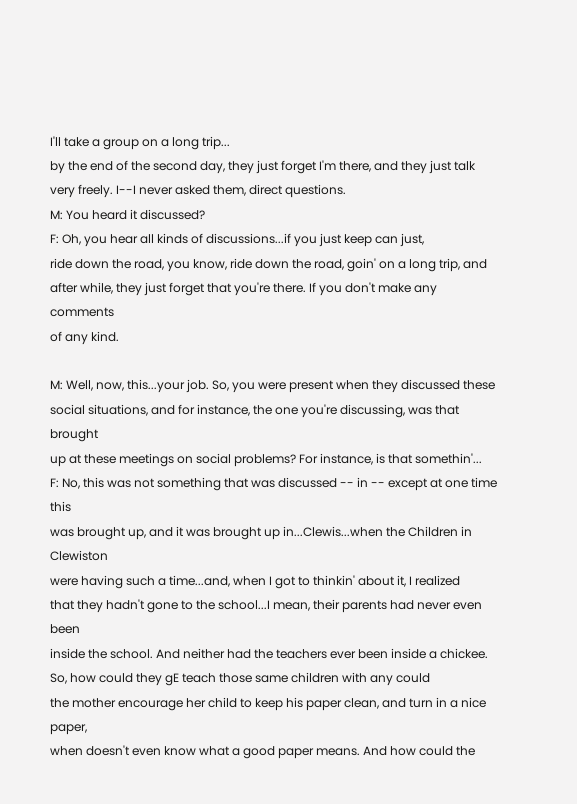I'll take a group on a long trip...
by the end of the second day, they just forget I'm there, and they just talk
very freely. I--I never asked them, direct questions.
M: You heard it discussed?
F: Oh, you hear all kinds of discussions...if you just keep can just,
ride down the road, you know, ride down the road, goin' on a long trip, and
after while, they just forget that you're there. If you don't make any comments
of any kind.

M: Well, now, this...your job. So, you were present when they discussed these
social situations, and for instance, the one you're discussing, was that brought
up at these meetings on social problems? For instance, is that somethin'...
F: No, this was not something that was discussed -- in -- except at one time this
was brought up, and it was brought up in...Clewis...when the Children in Clewiston
were having such a time...and, when I got to thinkin' about it, I realized
that they hadn't gone to the school...I mean, their parents had never even been
inside the school. And neither had the teachers ever been inside a chickee.
So, how could they gE teach those same children with any could
the mother encourage her child to keep his paper clean, and turn in a nice paper,
when doesn't even know what a good paper means. And how could the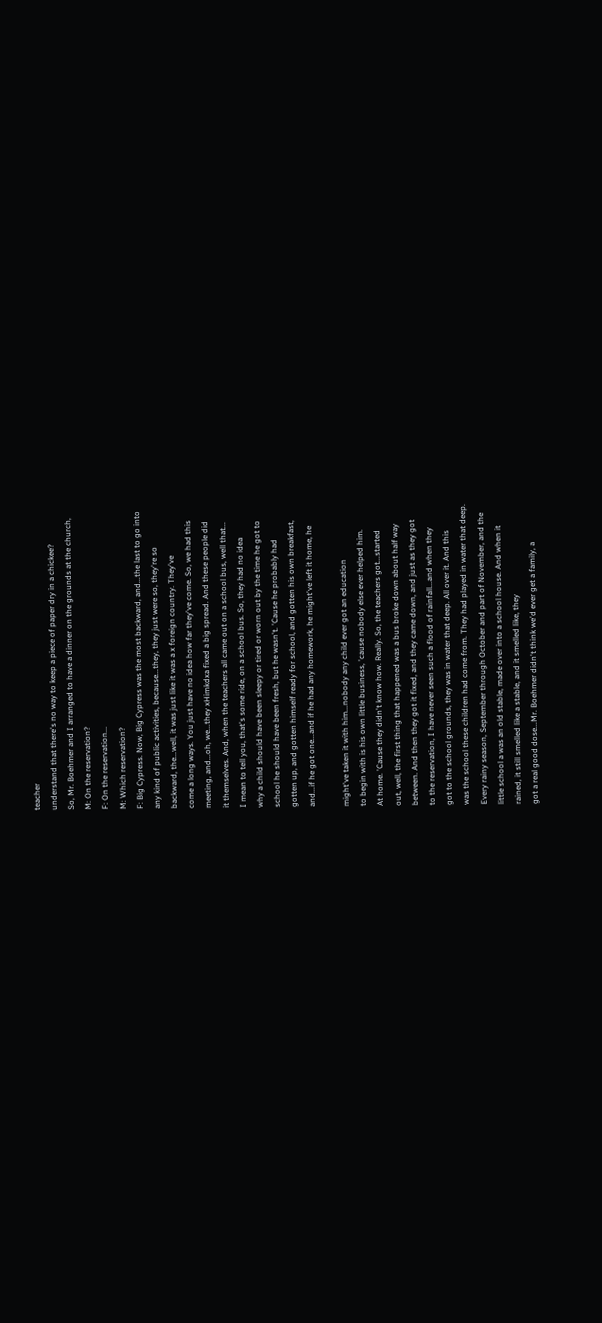teacher
understand that there's no way to keep a piece of paper dry in a chickee?
So, Mr. Boehmer and I arranged to have a dinner on the grounds at the church,
M: On the reservation?
F: On the reservation...
M: Which reservation?
F: Big Cypress. Now, Big Cypress was the most backward, and...the last to go into
any kind of public activities, because...they, they just were so, they're so
backward, the...well, it was just like it was a x foreign country. They've
come a long ways. You just have no idea how far they've come. So, we had this
meeting, and...oh, we...they xHimkdxa fixed a big spread. And these people did
it themselves. And, when the teachers all came out on a school bus, well that...
I mean to tell you, that's some ride, on a school bus. So, they had no idea
why a child should have been sleepy or tired or worn out by the time he got to
school he should have been fresh, but he wasn't. 'Cause he probably had
gotten up, and gotten himself ready for school, and gotten his own breakfast,
and...if he got one...and if he had any homework, he might've left it home, he

might've taken it with him...nobody any child ever got an education
to begin with is his own little business, 'cause nobody else ever helped him.
At home. 'Cause they didn't know how. Really. So, the teachers got...started
out, well, the first thing that happened was a bus broke down about half way
between. And then they got it fixed, and they came down, and just as they got
to the reservation, I have never seen such a flood of rainfall...and when they
got to the school grounds, they was in water that deep. All over it. And this
was the school these children had come from. They had played in water that deep.
Every rainy season, September through October and part of November, and the
little school a was an old stable, made over into a school house. And when it
rained, it still smelled like a stable, and it smelled like, they
got a real good dose...Mr. Boehmer didn't think we'd ever get a family, a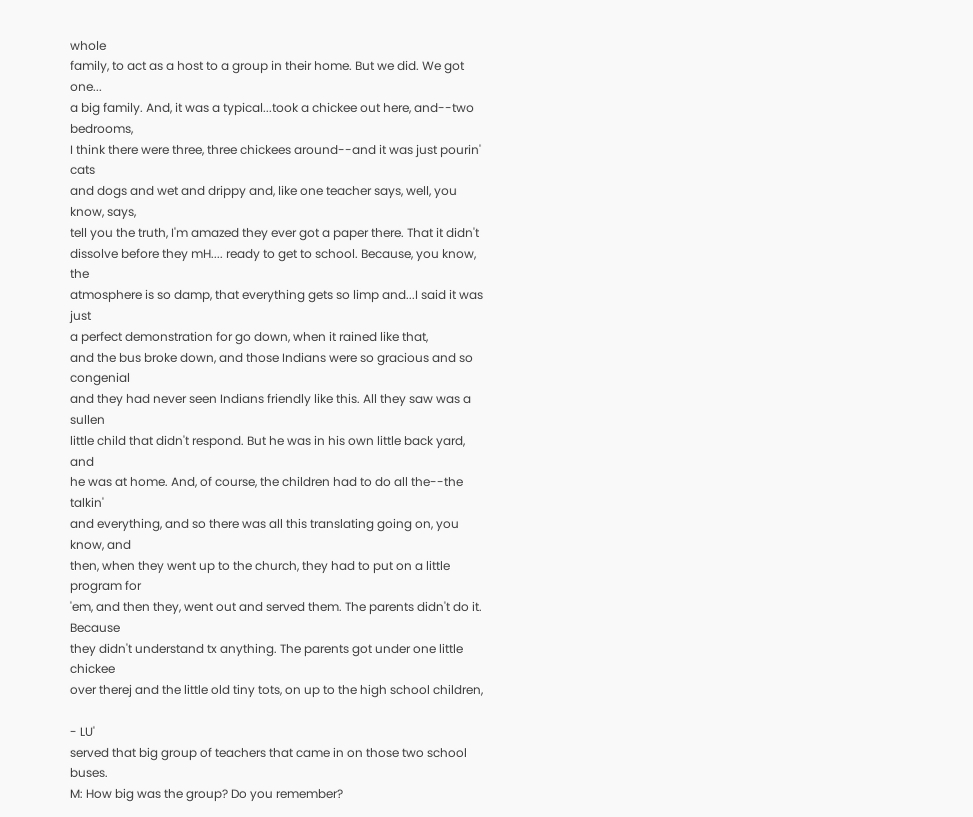whole
family, to act as a host to a group in their home. But we did. We got one...
a big family. And, it was a typical...took a chickee out here, and--two bedrooms,
I think there were three, three chickees around--and it was just pourin' cats
and dogs and wet and drippy and, like one teacher says, well, you know, says,
tell you the truth, I'm amazed they ever got a paper there. That it didn't
dissolve before they mH.... ready to get to school. Because, you know, the
atmosphere is so damp, that everything gets so limp and...I said it was just
a perfect demonstration for go down, when it rained like that,
and the bus broke down, and those Indians were so gracious and so congenial
and they had never seen Indians friendly like this. All they saw was a sullen
little child that didn't respond. But he was in his own little back yard, and
he was at home. And, of course, the children had to do all the--the talkin'
and everything, and so there was all this translating going on, you know, and
then, when they went up to the church, they had to put on a little program for
'em, and then they, went out and served them. The parents didn't do it. Because
they didn't understand tx anything. The parents got under one little chickee
over therej and the little old tiny tots, on up to the high school children,

- LU'
served that big group of teachers that came in on those two school buses.
M: How big was the group? Do you remember?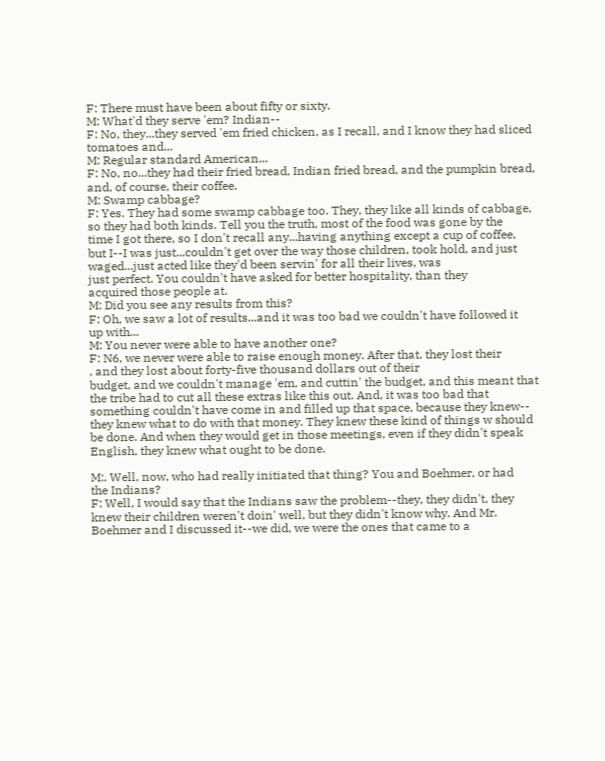F: There must have been about fifty or sixty.
M: What'd they serve 'em? Indian--
F: No, they...they served 'em fried chicken, as I recall, and I know they had sliced
tomatoes and...
M: Regular standard American...
F: No, no...they had their fried bread, Indian fried bread, and the pumpkin bread,
and, of course, their coffee.
M: Swamp cabbage?
F: Yes. They had some swamp cabbage too. They, they like all kinds of cabbage,
so they had both kinds. Tell you the truth, most of the food was gone by the
time I got there, so I don't recall any...having anything except a cup of coffee,
but I--I was just...couldn't get over the way those children, took hold, and just
waged...just acted like they'd been servin' for all their lives, was
just perfect. You couldn't have asked for better hospitality, than they
acquired those people at.
M: Did you see any results from this?
F: Oh, we saw a lot of results...and it was too bad we couldn't have followed it
up with...
M: You never were able to have another one?
F: N6, we never were able to raise enough money. After that, they lost their
, and they lost about forty-five thousand dollars out of their
budget, and we couldn't manage 'em, and cuttin' the budget, and this meant that
the tribe had to cut all these extras like this out. And, it was too bad that
something couldn't have come in and filled up that space, because they knew--
they knew what to do with that money. They knew these kind of things w should
be done. And when they would get in those meetings, even if they didn't speak
English, they knew what ought to be done.

M:. Well, now, who had really initiated that thing? You and Boehmer, or had
the Indians?
F: Well, I would say that the Indians saw the problem--they, they didn't, they
knew their children weren't doin' well, but they didn't know why. And Mr.
Boehmer and I discussed it--we did, we were the ones that came to a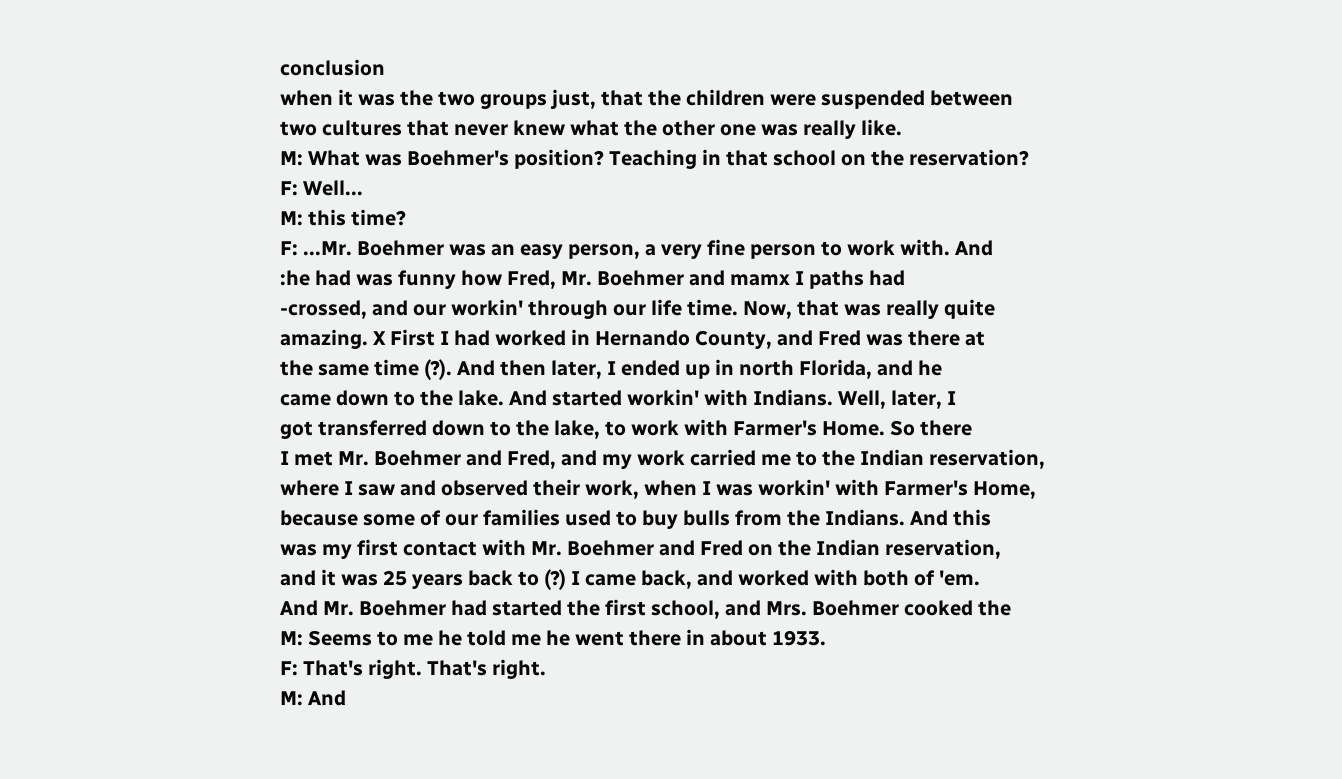conclusion
when it was the two groups just, that the children were suspended between
two cultures that never knew what the other one was really like.
M: What was Boehmer's position? Teaching in that school on the reservation?
F: Well...
M: this time?
F: ...Mr. Boehmer was an easy person, a very fine person to work with. And
:he had was funny how Fred, Mr. Boehmer and mamx I paths had
-crossed, and our workin' through our life time. Now, that was really quite
amazing. X First I had worked in Hernando County, and Fred was there at
the same time (?). And then later, I ended up in north Florida, and he
came down to the lake. And started workin' with Indians. Well, later, I
got transferred down to the lake, to work with Farmer's Home. So there
I met Mr. Boehmer and Fred, and my work carried me to the Indian reservation,
where I saw and observed their work, when I was workin' with Farmer's Home,
because some of our families used to buy bulls from the Indians. And this
was my first contact with Mr. Boehmer and Fred on the Indian reservation,
and it was 25 years back to (?) I came back, and worked with both of 'em.
And Mr. Boehmer had started the first school, and Mrs. Boehmer cooked the
M: Seems to me he told me he went there in about 1933.
F: That's right. That's right.
M: And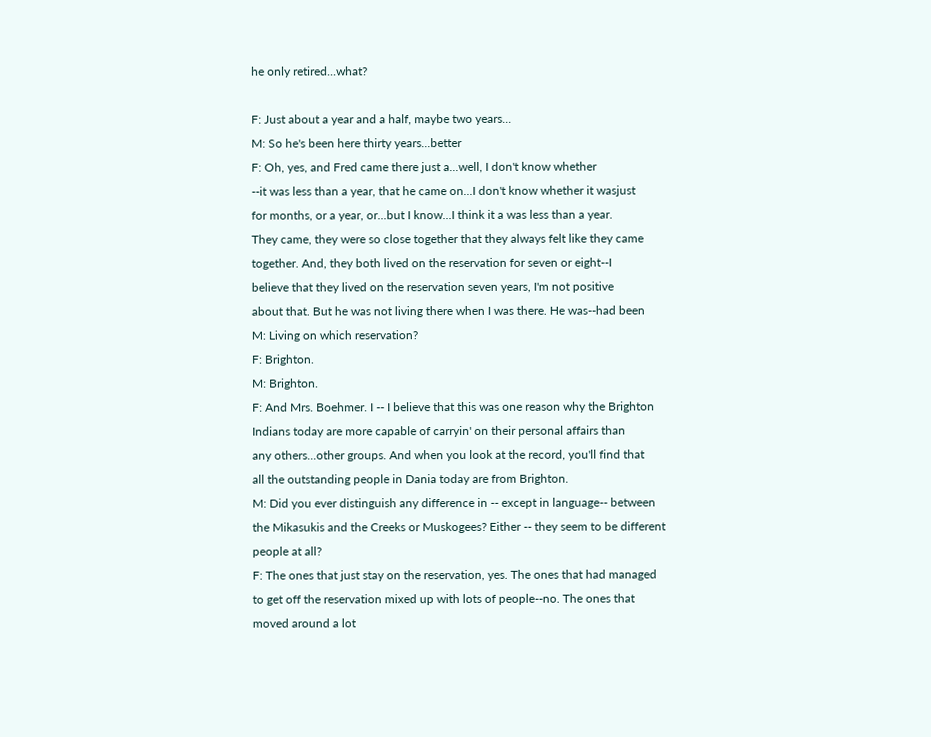he only retired...what?

F: Just about a year and a half, maybe two years...
M: So he's been here thirty years...better
F: Oh, yes, and Fred came there just a...well, I don't know whether
--it was less than a year, that he came on...I don't know whether it wasjust
for months, or a year, or...but I know...I think it a was less than a year.
They came, they were so close together that they always felt like they came
together. And, they both lived on the reservation for seven or eight--I
believe that they lived on the reservation seven years, I'm not positive
about that. But he was not living there when I was there. He was--had been
M: Living on which reservation?
F: Brighton.
M: Brighton.
F: And Mrs. Boehmer. I -- I believe that this was one reason why the Brighton
Indians today are more capable of carryin' on their personal affairs than
any others...other groups. And when you look at the record, you'll find that
all the outstanding people in Dania today are from Brighton.
M: Did you ever distinguish any difference in -- except in language-- between
the Mikasukis and the Creeks or Muskogees? Either -- they seem to be different
people at all?
F: The ones that just stay on the reservation, yes. The ones that had managed
to get off the reservation mixed up with lots of people--no. The ones that
moved around a lot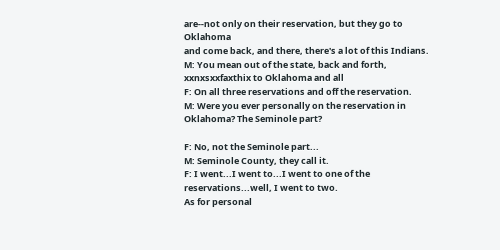are--not only on their reservation, but they go to Oklahoma
and come back, and there, there's a lot of this Indians.
M: You mean out of the state, back and forth, xxnxsxxfaxthix to Oklahoma and all
F: On all three reservations and off the reservation.
M: Were you ever personally on the reservation in Oklahoma? The Seminole part?

F: No, not the Seminole part...
M: Seminole County, they call it.
F: I went...I went to...I went to one of the reservations...well, I went to two.
As for personal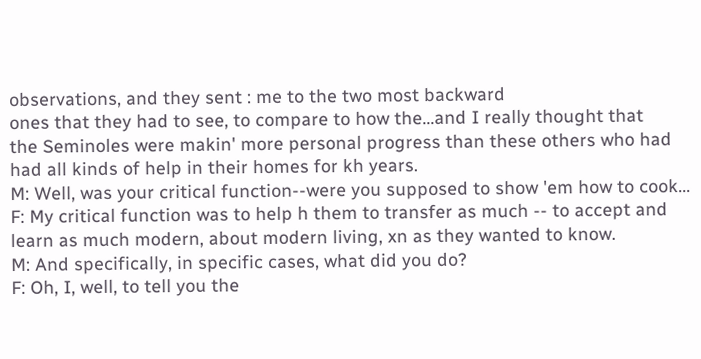observations, and they sent : me to the two most backward
ones that they had to see, to compare to how the...and I really thought that
the Seminoles were makin' more personal progress than these others who had
had all kinds of help in their homes for kh years.
M: Well, was your critical function--were you supposed to show 'em how to cook...
F: My critical function was to help h them to transfer as much -- to accept and
learn as much modern, about modern living, xn as they wanted to know.
M: And specifically, in specific cases, what did you do?
F: Oh, I, well, to tell you the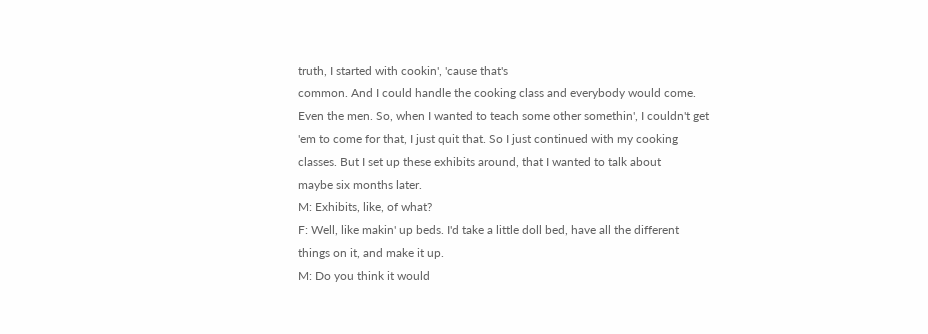truth, I started with cookin', 'cause that's
common. And I could handle the cooking class and everybody would come.
Even the men. So, when I wanted to teach some other somethin', I couldn't get
'em to come for that, I just quit that. So I just continued with my cooking
classes. But I set up these exhibits around, that I wanted to talk about
maybe six months later.
M: Exhibits, like, of what?
F: Well, like makin' up beds. I'd take a little doll bed, have all the different
things on it, and make it up.
M: Do you think it would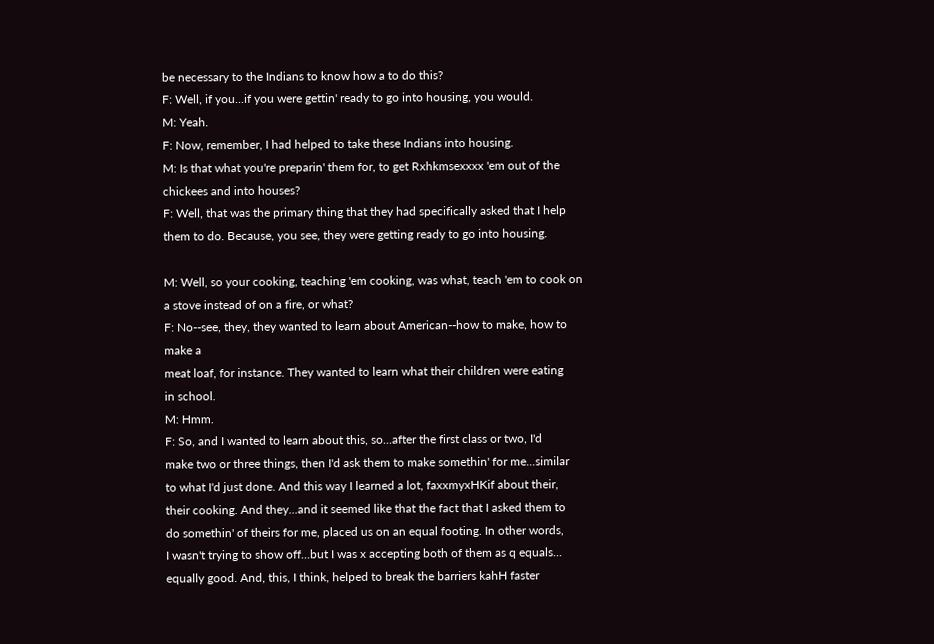be necessary to the Indians to know how a to do this?
F: Well, if you...if you were gettin' ready to go into housing, you would.
M: Yeah.
F: Now, remember, I had helped to take these Indians into housing.
M: Is that what you're preparin' them for, to get Rxhkmsexxxx 'em out of the
chickees and into houses?
F: Well, that was the primary thing that they had specifically asked that I help
them to do. Because, you see, they were getting ready to go into housing.

M: Well, so your cooking, teaching 'em cooking, was what, teach 'em to cook on
a stove instead of on a fire, or what?
F: No--see, they, they wanted to learn about American--how to make, how to make a
meat loaf, for instance. They wanted to learn what their children were eating
in school.
M: Hmm.
F: So, and I wanted to learn about this, so...after the first class or two, I'd
make two or three things, then I'd ask them to make somethin' for me...similar
to what I'd just done. And this way I learned a lot, faxxmyxHKif about their,
their cooking. And they...and it seemed like that the fact that I asked them to
do somethin' of theirs for me, placed us on an equal footing. In other words,
I wasn't trying to show off...but I was x accepting both of them as q equals...
equally good. And, this, I think, helped to break the barriers kahH faster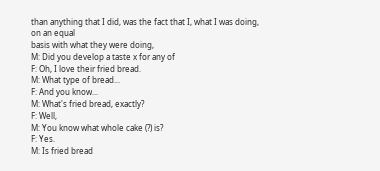than anything that I did, was the fact that I, what I was doing, on an equal
basis with what they were doing,
M: Did you develop a taste x for any of
F: Oh, I love their fried bread.
M: What type of bread...
F: And you know...
M: What's fried bread, exactly?
F: Well,
M: You know what whole cake (?) is?
F: Yes.
M: Is fried bread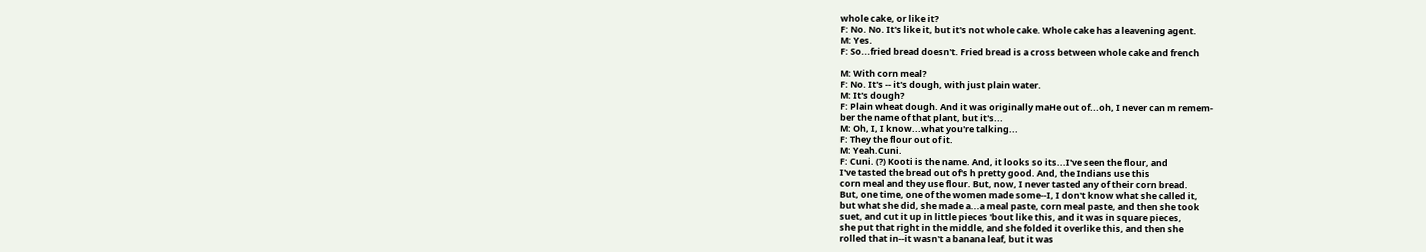whole cake, or like it?
F: No. No. It's like it, but it's not whole cake. Whole cake has a leavening agent.
M: Yes.
F: So...fried bread doesn't. Fried bread is a cross between whole cake and french

M: With corn meal?
F: No. It's -- it's dough, with just plain water.
M: It's dough?
F: Plain wheat dough. And it was originally maHe out of...oh, I never can m remem-
ber the name of that plant, but it's...
M: Oh, I, I know...what you're talking...
F: They the flour out of it.
M: Yeah.Cuni.
F: Cuni. (?) Kooti is the name. And, it looks so its...I've seen the flour, and
I've tasted the bread out of's h pretty good. And, the Indians use this
corn meal and they use flour. But, now, I never tasted any of their corn bread.
But, one time, one of the women made some--I, I don't know what she called it,
but what she did, she made a...a meal paste, corn meal paste, and then she took
suet, and cut it up in little pieces 'bout like this, and it was in square pieces,
she put that right in the middle, and she folded it overlike this, and then she
rolled that in--it wasn't a banana leaf, but it was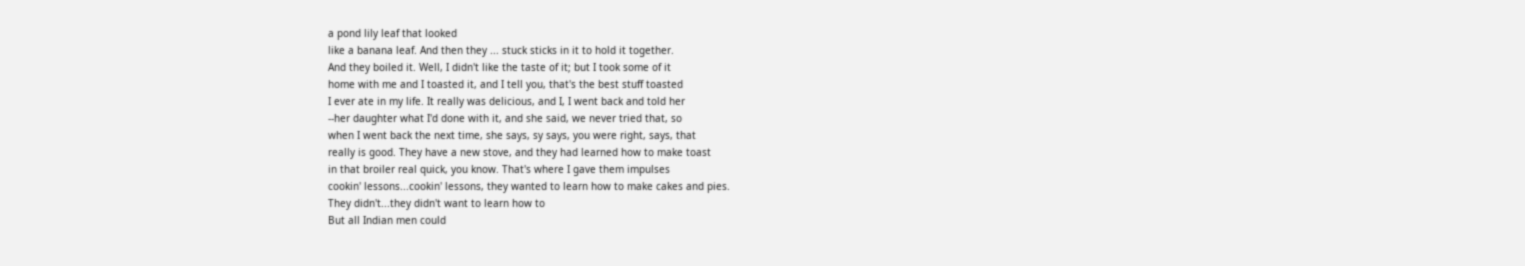a pond lily leaf that looked
like a banana leaf. And then they ... stuck sticks in it to hold it together.
And they boiled it. Well, I didn't like the taste of it; but I took some of it
home with me and I toasted it, and I tell you, that's the best stuff toasted
I ever ate in my life. It really was delicious, and I, I went back and told her
--her daughter what I'd done with it, and she said, we never tried that, so
when I went back the next time, she says, sy says, you were right, says, that
really is good. They have a new stove, and they had learned how to make toast
in that broiler real quick, you know. That's where I gave them impulses
cookin' lessons...cookin' lessons, they wanted to learn how to make cakes and pies.
They didn't...they didn't want to learn how to
But all Indian men could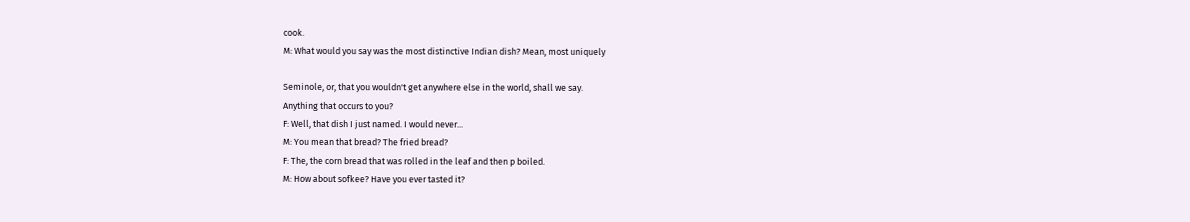cook.
M: What would you say was the most distinctive Indian dish? Mean, most uniquely

Seminole, or, that you wouldn't get anywhere else in the world, shall we say.
Anything that occurs to you?
F: Well, that dish I just named. I would never...
M: You mean that bread? The fried bread?
F: The, the corn bread that was rolled in the leaf and then p boiled.
M: How about sofkee? Have you ever tasted it?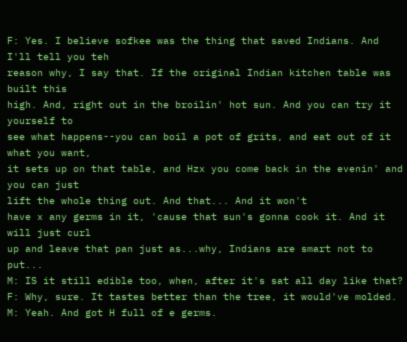F: Yes. I believe sofkee was the thing that saved Indians. And I'll tell you teh
reason why, I say that. If the original Indian kitchen table was built this
high. And, right out in the broilin' hot sun. And you can try it yourself to
see what happens--you can boil a pot of grits, and eat out of it what you want,
it sets up on that table, and Hzx you come back in the evenin' and you can just
lift the whole thing out. And that... And it won't
have x any germs in it, 'cause that sun's gonna cook it. And it will just curl
up and leave that pan just as...why, Indians are smart not to put...
M: IS it still edible too, when, after it's sat all day like that?
F: Why, sure. It tastes better than the tree, it would've molded.
M: Yeah. And got H full of e germs.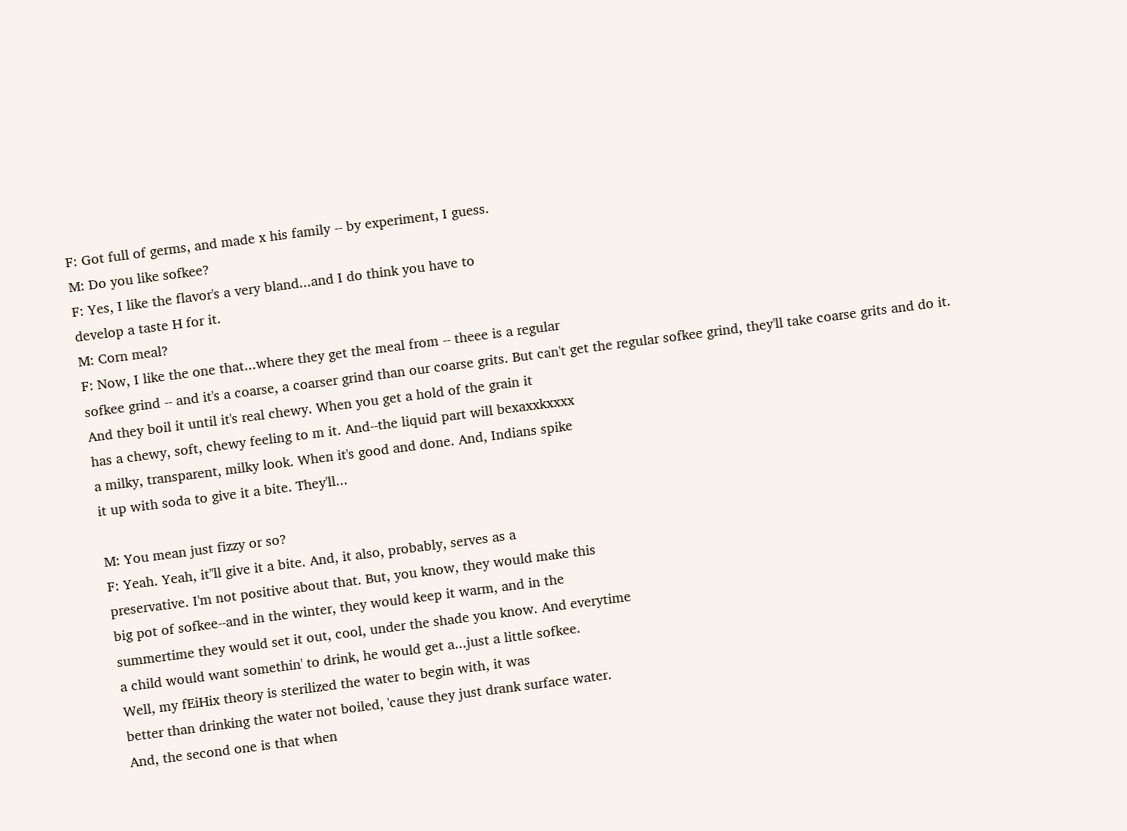F: Got full of germs, and made x his family -- by experiment, I guess.
M: Do you like sofkee?
F: Yes, I like the flavor's a very bland...and I do think you have to
develop a taste H for it.
M: Corn meal?
F: Now, I like the one that...where they get the meal from -- theee is a regular
sofkee grind -- and it's a coarse, a coarser grind than our coarse grits. But can't get the regular sofkee grind, they'll take coarse grits and do it.
And they boil it until it's real chewy. When you get a hold of the grain it
has a chewy, soft, chewy feeling to m it. And--the liquid part will bexaxxkxxxx
a milky, transparent, milky look. When it's good and done. And, Indians spike
it up with soda to give it a bite. They'll...

M: You mean just fizzy or so?
F: Yeah. Yeah, it''ll give it a bite. And, it also, probably, serves as a
preservative. I'm not positive about that. But, you know, they would make this
big pot of sofkee--and in the winter, they would keep it warm, and in the
summertime they would set it out, cool, under the shade you know. And everytime
a child would want somethin' to drink, he would get a...just a little sofkee.
Well, my fEiHix theory is sterilized the water to begin with, it was
better than drinking the water not boiled, 'cause they just drank surface water.
And, the second one is that when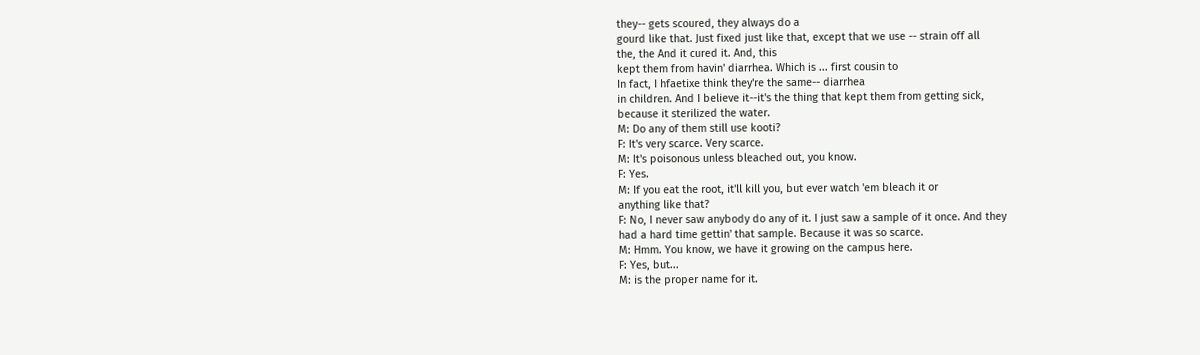they-- gets scoured, they always do a
gourd like that. Just fixed just like that, except that we use -- strain off all
the, the And it cured it. And, this
kept them from havin' diarrhea. Which is ... first cousin to
In fact, I hfaetixe think they're the same-- diarrhea
in children. And I believe it--it's the thing that kept them from getting sick,
because it sterilized the water.
M: Do any of them still use kooti?
F: It's very scarce. Very scarce.
M: It's poisonous unless bleached out, you know.
F: Yes.
M: If you eat the root, it'll kill you, but ever watch 'em bleach it or
anything like that?
F: No, I never saw anybody do any of it. I just saw a sample of it once. And they
had a hard time gettin' that sample. Because it was so scarce.
M: Hmm. You know, we have it growing on the campus here.
F: Yes, but...
M: is the proper name for it.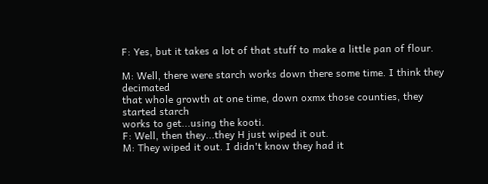F: Yes, but it takes a lot of that stuff to make a little pan of flour.

M: Well, there were starch works down there some time. I think they decimated
that whole growth at one time, down oxmx those counties, they started starch
works to get...using the kooti.
F: Well, then they...they H just wiped it out.
M: They wiped it out. I didn't know they had it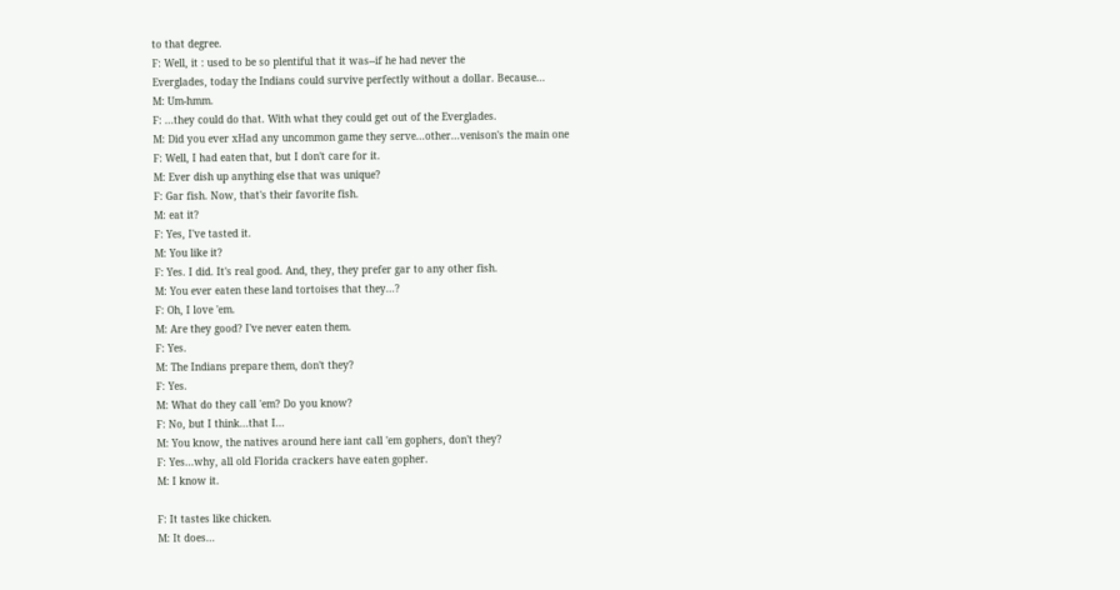to that degree.
F: Well, it : used to be so plentiful that it was--if he had never the
Everglades, today the Indians could survive perfectly without a dollar. Because...
M: Um-hmm.
F: ...they could do that. With what they could get out of the Everglades.
M: Did you ever xHad any uncommon game they serve...other...venison's the main one
F: Well, I had eaten that, but I don't care for it.
M: Ever dish up anything else that was unique?
F: Gar fish. Now, that's their favorite fish.
M: eat it?
F: Yes, I've tasted it.
M: You like it?
F: Yes. I did. It's real good. And, they, they prefer gar to any other fish.
M: You ever eaten these land tortoises that they...?
F: Oh, I love 'em.
M: Are they good? I've never eaten them.
F: Yes.
M: The Indians prepare them, don't they?
F: Yes.
M: What do they call 'em? Do you know?
F: No, but I think...that I...
M: You know, the natives around here iant call 'em gophers, don't they?
F: Yes...why, all old Florida crackers have eaten gopher.
M: I know it.

F: It tastes like chicken.
M: It does...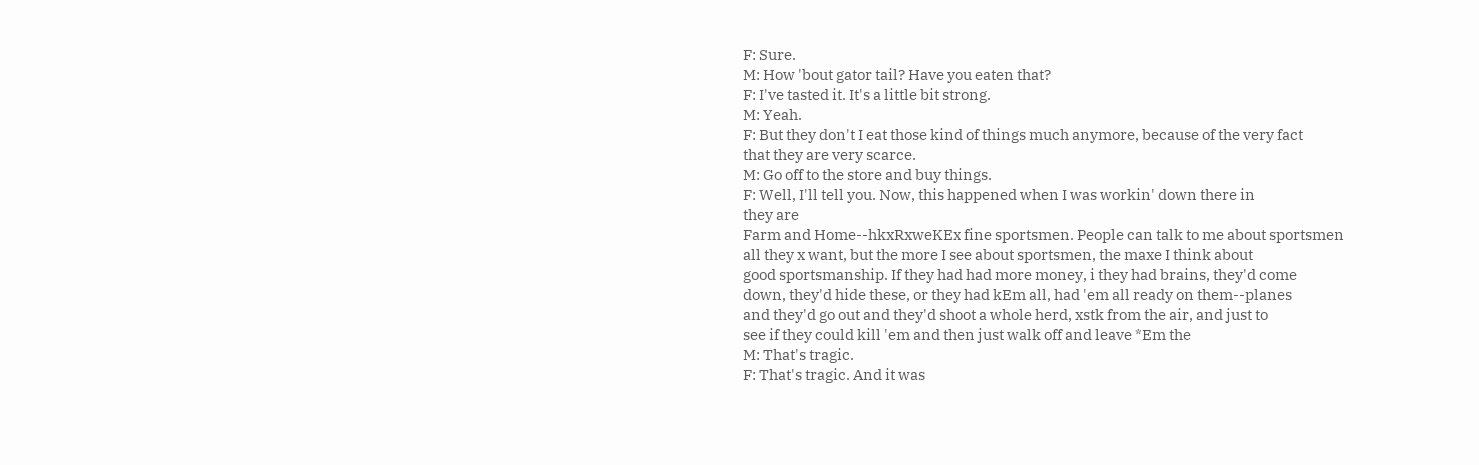F: Sure.
M: How 'bout gator tail? Have you eaten that?
F: I've tasted it. It's a little bit strong.
M: Yeah.
F: But they don't I eat those kind of things much anymore, because of the very fact
that they are very scarce.
M: Go off to the store and buy things.
F: Well, I'll tell you. Now, this happened when I was workin' down there in
they are
Farm and Home--hkxRxweKEx fine sportsmen. People can talk to me about sportsmen
all they x want, but the more I see about sportsmen, the maxe I think about
good sportsmanship. If they had had more money, i they had brains, they'd come
down, they'd hide these, or they had kEm all, had 'em all ready on them--planes
and they'd go out and they'd shoot a whole herd, xstk from the air, and just to
see if they could kill 'em and then just walk off and leave *Em the
M: That's tragic.
F: That's tragic. And it was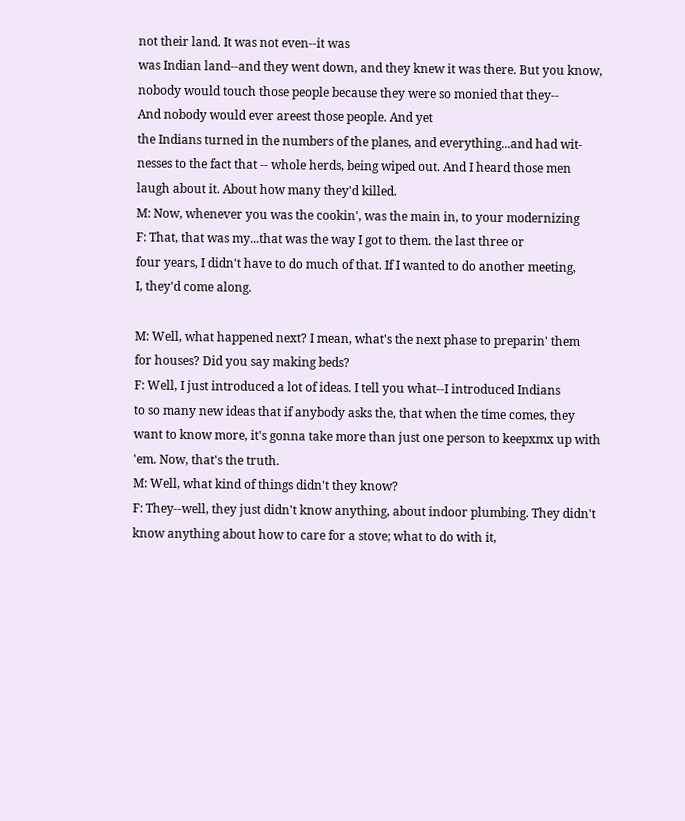not their land. It was not even--it was
was Indian land--and they went down, and they knew it was there. But you know,
nobody would touch those people because they were so monied that they--
And nobody would ever areest those people. And yet
the Indians turned in the numbers of the planes, and everything...and had wit-
nesses to the fact that -- whole herds, being wiped out. And I heard those men
laugh about it. About how many they'd killed.
M: Now, whenever you was the cookin', was the main in, to your modernizing
F: That, that was my...that was the way I got to them. the last three or
four years, I didn't have to do much of that. If I wanted to do another meeting,
I, they'd come along.

M: Well, what happened next? I mean, what's the next phase to preparin' them
for houses? Did you say making beds?
F: Well, I just introduced a lot of ideas. I tell you what--I introduced Indians
to so many new ideas that if anybody asks the, that when the time comes, they
want to know more, it's gonna take more than just one person to keepxmx up with
'em. Now, that's the truth.
M: Well, what kind of things didn't they know?
F: They--well, they just didn't know anything, about indoor plumbing. They didn't
know anything about how to care for a stove; what to do with it,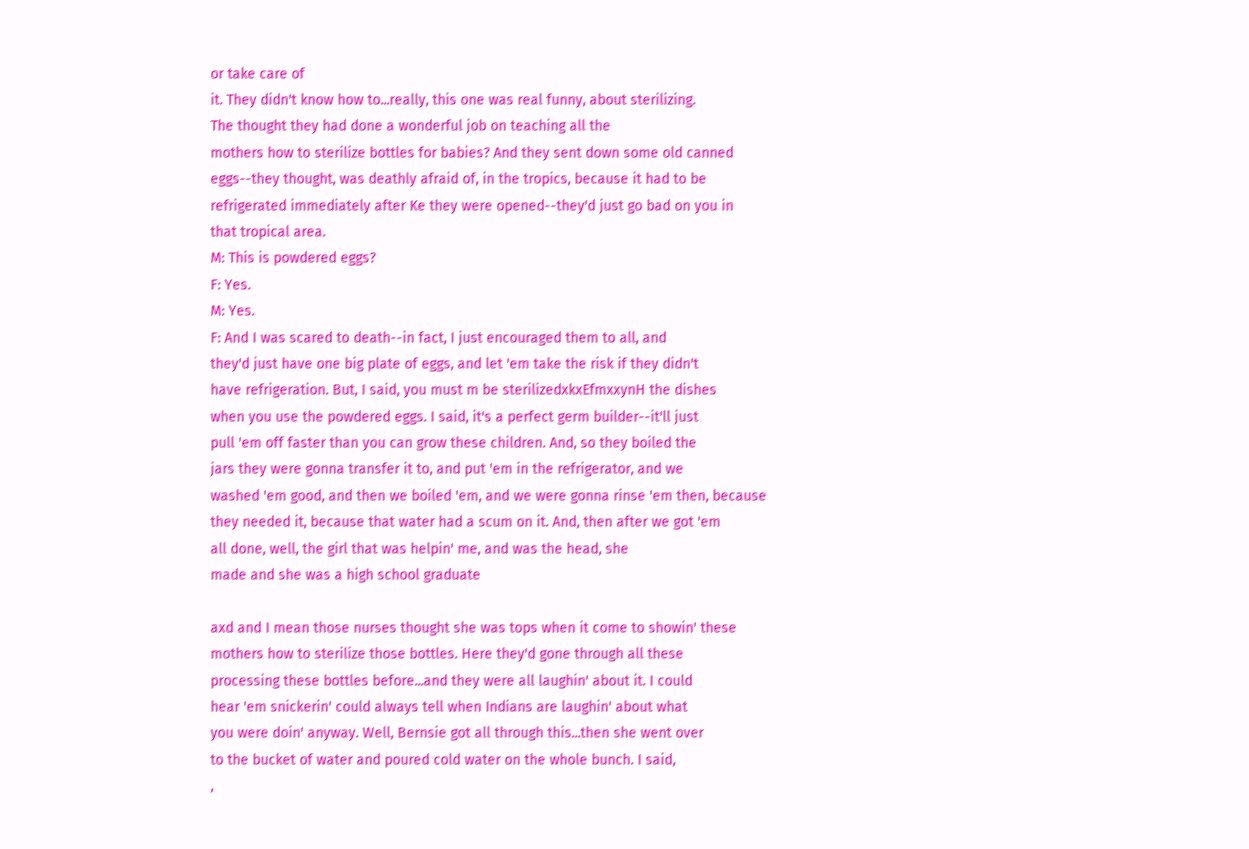or take care of
it. They didn't know how to...really, this one was real funny, about sterilizing.
The thought they had done a wonderful job on teaching all the
mothers how to sterilize bottles for babies? And they sent down some old canned
eggs--they thought, was deathly afraid of, in the tropics, because it had to be
refrigerated immediately after Ke they were opened--they'd just go bad on you in
that tropical area.
M: This is powdered eggs?
F: Yes.
M: Yes.
F: And I was scared to death--in fact, I just encouraged them to all, and
they'd just have one big plate of eggs, and let 'em take the risk if they didn't
have refrigeration. But, I said, you must m be sterilizedxkxEfmxxynH the dishes
when you use the powdered eggs. I said, it's a perfect germ builder--it'll just
pull 'em off faster than you can grow these children. And, so they boiled the
jars they were gonna transfer it to, and put 'em in the refrigerator, and we
washed 'em good, and then we boiled 'em, and we were gonna rinse 'em then, because
they needed it, because that water had a scum on it. And, then after we got 'em
all done, well, the girl that was helpin' me, and was the head, she
made and she was a high school graduate

axd and I mean those nurses thought she was tops when it come to showin' these
mothers how to sterilize those bottles. Here they'd gone through all these
processing these bottles before...and they were all laughin' about it. I could
hear 'em snickerin' could always tell when Indians are laughin' about what
you were doin' anyway. Well, Bernsie got all through this...then she went over
to the bucket of water and poured cold water on the whole bunch. I said,
,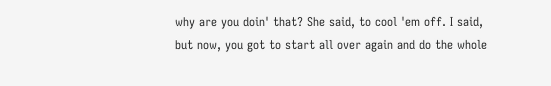why are you doin' that? She said, to cool 'em off. I said,
but now, you got to start all over again and do the whole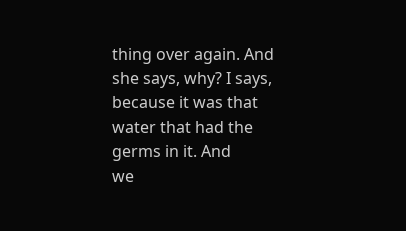thing over again. And
she says, why? I says, because it was that water that had the germs in it. And
we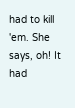had to kill 'em. She says, oh! It had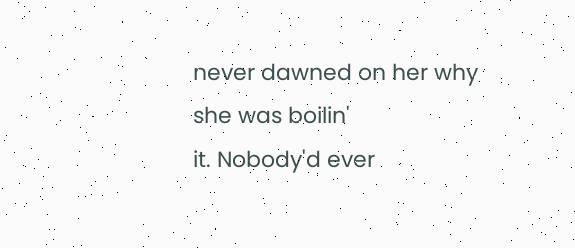never dawned on her why she was boilin'
it. Nobody'd ever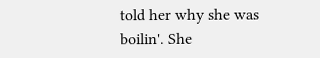told her why she was boilin'. She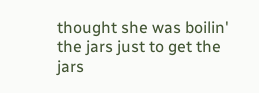thought she was boilin'
the jars just to get the jars